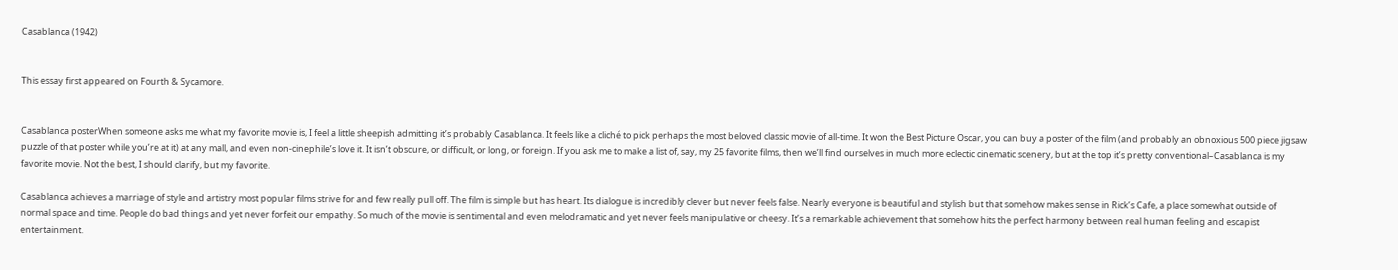Casablanca (1942)


This essay first appeared on Fourth & Sycamore.


Casablanca posterWhen someone asks me what my favorite movie is, I feel a little sheepish admitting it’s probably Casablanca. It feels like a cliché to pick perhaps the most beloved classic movie of all-time. It won the Best Picture Oscar, you can buy a poster of the film (and probably an obnoxious 500 piece jigsaw puzzle of that poster while you’re at it) at any mall, and even non-cinephile’s love it. It isn’t obscure, or difficult, or long, or foreign. If you ask me to make a list of, say, my 25 favorite films, then we’ll find ourselves in much more eclectic cinematic scenery, but at the top it’s pretty conventional–Casablanca is my favorite movie. Not the best, I should clarify, but my favorite.

Casablanca achieves a marriage of style and artistry most popular films strive for and few really pull off. The film is simple but has heart. Its dialogue is incredibly clever but never feels false. Nearly everyone is beautiful and stylish but that somehow makes sense in Rick’s Cafe, a place somewhat outside of normal space and time. People do bad things and yet never forfeit our empathy. So much of the movie is sentimental and even melodramatic and yet never feels manipulative or cheesy. It’s a remarkable achievement that somehow hits the perfect harmony between real human feeling and escapist entertainment.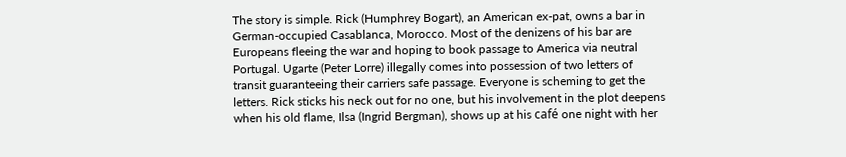The story is simple. Rick (Humphrey Bogart), an American ex-pat, owns a bar in German-occupied Casablanca, Morocco. Most of the denizens of his bar are Europeans fleeing the war and hoping to book passage to America via neutral Portugal. Ugarte (Peter Lorre) illegally comes into possession of two letters of transit guaranteeing their carriers safe passage. Everyone is scheming to get the letters. Rick sticks his neck out for no one, but his involvement in the plot deepens when his old flame, Ilsa (Ingrid Bergman), shows up at his café one night with her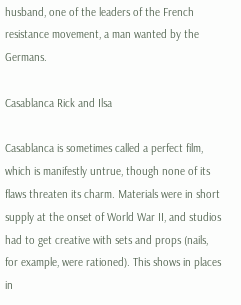husband, one of the leaders of the French resistance movement, a man wanted by the Germans.

Casablanca Rick and Ilsa

Casablanca is sometimes called a perfect film, which is manifestly untrue, though none of its flaws threaten its charm. Materials were in short supply at the onset of World War II, and studios had to get creative with sets and props (nails, for example, were rationed). This shows in places in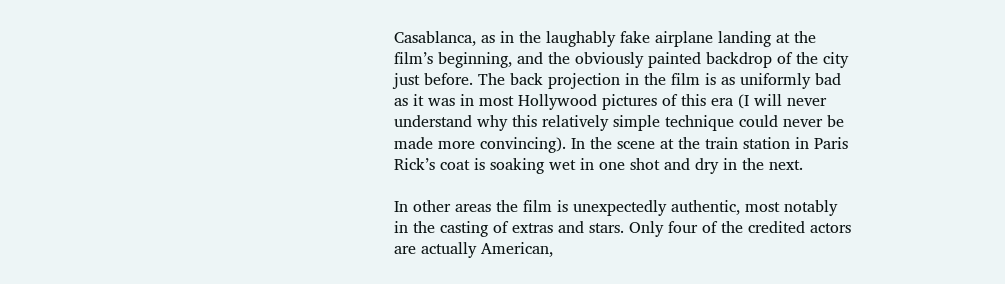Casablanca, as in the laughably fake airplane landing at the film’s beginning, and the obviously painted backdrop of the city just before. The back projection in the film is as uniformly bad as it was in most Hollywood pictures of this era (I will never understand why this relatively simple technique could never be made more convincing). In the scene at the train station in Paris Rick’s coat is soaking wet in one shot and dry in the next.

In other areas the film is unexpectedly authentic, most notably in the casting of extras and stars. Only four of the credited actors are actually American,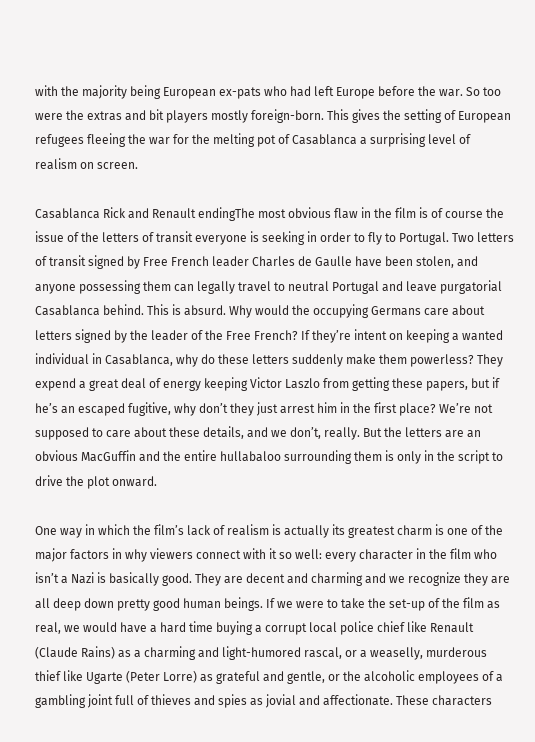with the majority being European ex-pats who had left Europe before the war. So too were the extras and bit players mostly foreign-born. This gives the setting of European refugees fleeing the war for the melting pot of Casablanca a surprising level of realism on screen.

Casablanca Rick and Renault endingThe most obvious flaw in the film is of course the issue of the letters of transit everyone is seeking in order to fly to Portugal. Two letters of transit signed by Free French leader Charles de Gaulle have been stolen, and anyone possessing them can legally travel to neutral Portugal and leave purgatorial Casablanca behind. This is absurd. Why would the occupying Germans care about letters signed by the leader of the Free French? If they’re intent on keeping a wanted individual in Casablanca, why do these letters suddenly make them powerless? They expend a great deal of energy keeping Victor Laszlo from getting these papers, but if he’s an escaped fugitive, why don’t they just arrest him in the first place? We’re not supposed to care about these details, and we don’t, really. But the letters are an obvious MacGuffin and the entire hullabaloo surrounding them is only in the script to drive the plot onward.

One way in which the film’s lack of realism is actually its greatest charm is one of the major factors in why viewers connect with it so well: every character in the film who isn’t a Nazi is basically good. They are decent and charming and we recognize they are all deep down pretty good human beings. If we were to take the set-up of the film as real, we would have a hard time buying a corrupt local police chief like Renault (Claude Rains) as a charming and light-humored rascal, or a weaselly, murderous thief like Ugarte (Peter Lorre) as grateful and gentle, or the alcoholic employees of a gambling joint full of thieves and spies as jovial and affectionate. These characters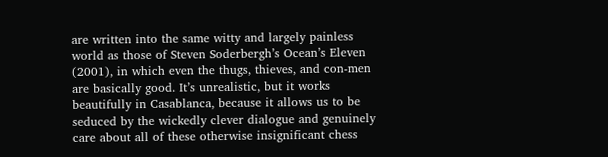are written into the same witty and largely painless world as those of Steven Soderbergh’s Ocean’s Eleven (2001), in which even the thugs, thieves, and con-men are basically good. It’s unrealistic, but it works beautifully in Casablanca, because it allows us to be seduced by the wickedly clever dialogue and genuinely care about all of these otherwise insignificant chess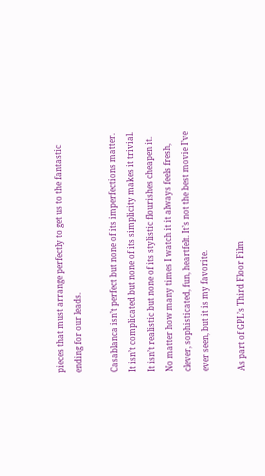pieces that must arrange perfectly to get us to the fantastic ending for our leads.

Casablanca isn’t perfect but none of its imperfections matter. It isn’t complicated but none of its simplicity makes it trivial. It isn’t realistic but none of its stylistic flourishes cheapen it. No matter how many times I watch it it always feels fresh, clever, sophisticated, fun, heartfelt. It’s not the best movie I’ve ever seen, but it is my favorite.

As part of GPL’s Third Floor Film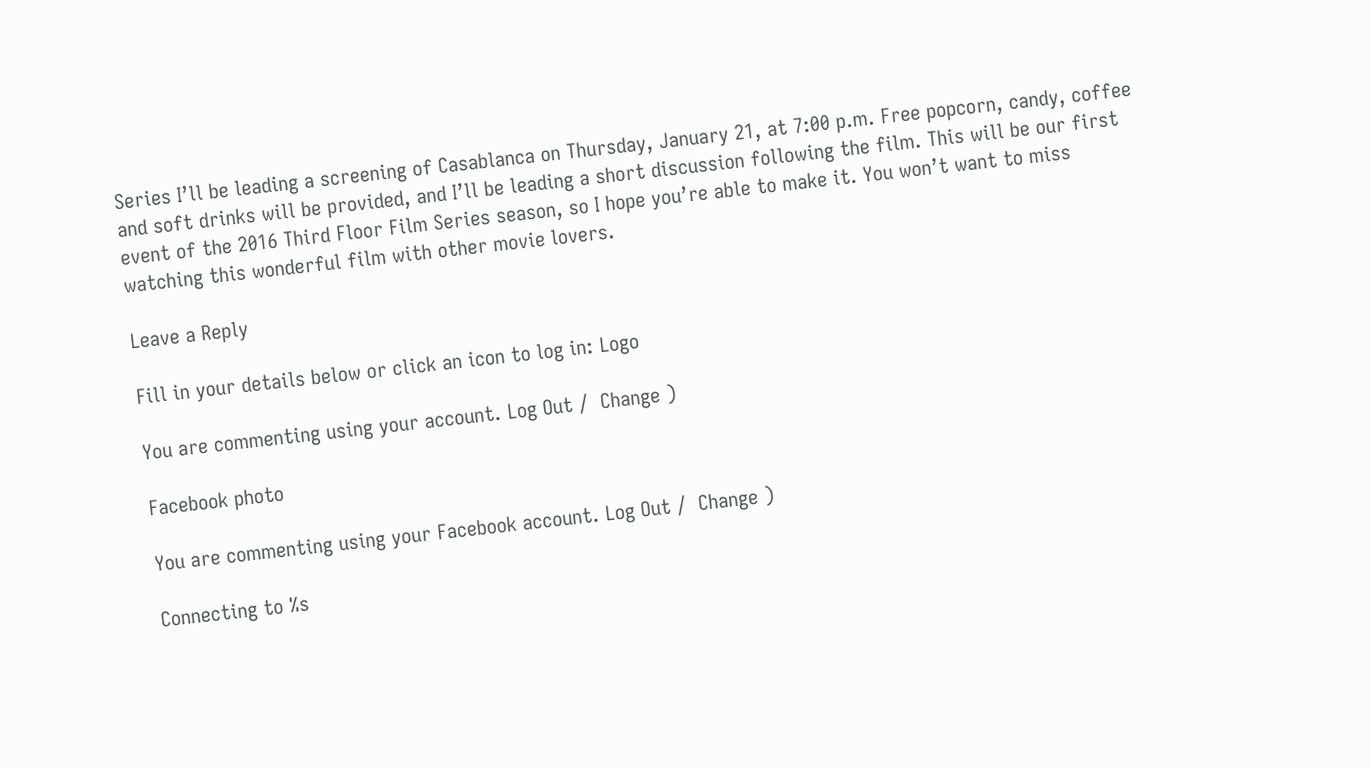Series I’ll be leading a screening of Casablanca on Thursday, January 21, at 7:00 p.m. Free popcorn, candy, coffee and soft drinks will be provided, and I’ll be leading a short discussion following the film. This will be our first event of the 2016 Third Floor Film Series season, so I hope you’re able to make it. You won’t want to miss watching this wonderful film with other movie lovers.

Leave a Reply

Fill in your details below or click an icon to log in: Logo

You are commenting using your account. Log Out /  Change )

Facebook photo

You are commenting using your Facebook account. Log Out /  Change )

Connecting to %s